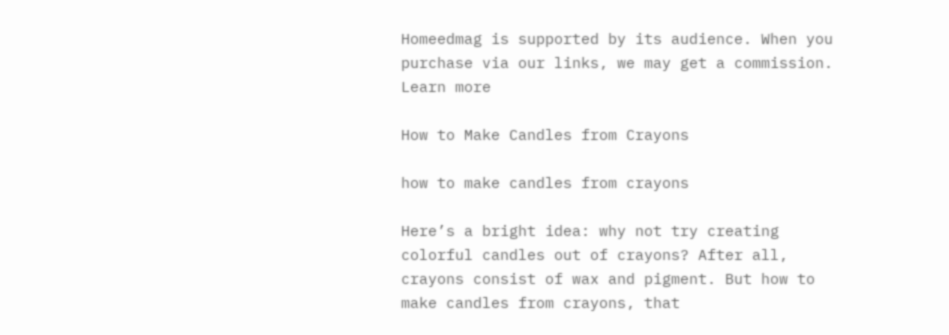Homeedmag is supported by its audience. When you purchase via our links, we may get a commission. Learn more

How to Make Candles from Crayons

how to make candles from crayons

Here’s a bright idea: why not try creating colorful candles out of crayons? After all, crayons consist of wax and pigment. But how to make candles from crayons, that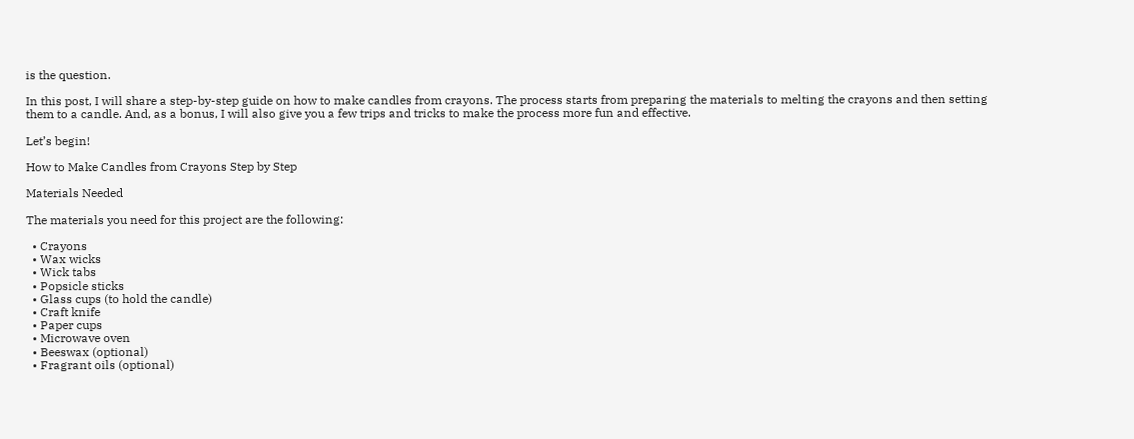is the question.

In this post, I will share a step-by-step guide on how to make candles from crayons. The process starts from preparing the materials to melting the crayons and then setting them to a candle. And, as a bonus, I will also give you a few trips and tricks to make the process more fun and effective.

Let’s begin!

How to Make Candles from Crayons Step by Step

Materials Needed

The materials you need for this project are the following:

  • Crayons
  • Wax wicks
  • Wick tabs
  • Popsicle sticks
  • Glass cups (to hold the candle)
  • Craft knife
  • Paper cups
  • Microwave oven
  • Beeswax (optional)
  • Fragrant oils (optional)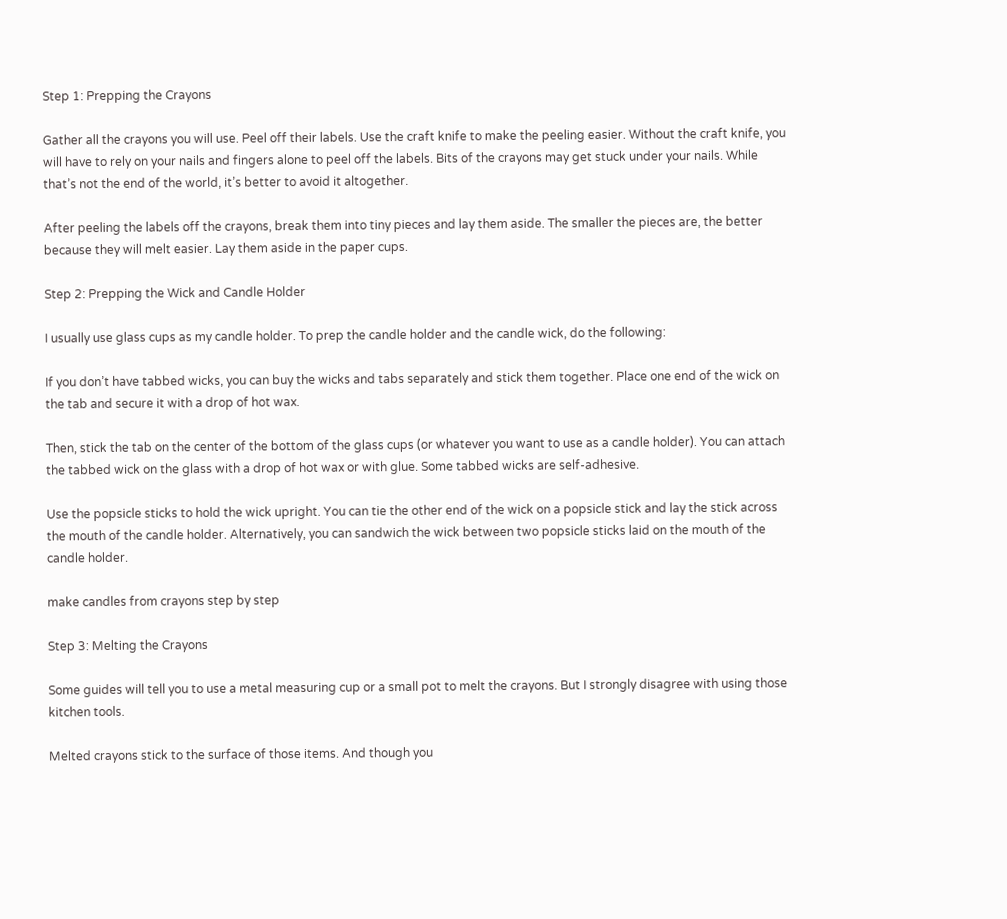Step 1: Prepping the Crayons

Gather all the crayons you will use. Peel off their labels. Use the craft knife to make the peeling easier. Without the craft knife, you will have to rely on your nails and fingers alone to peel off the labels. Bits of the crayons may get stuck under your nails. While that’s not the end of the world, it’s better to avoid it altogether.

After peeling the labels off the crayons, break them into tiny pieces and lay them aside. The smaller the pieces are, the better because they will melt easier. Lay them aside in the paper cups.

Step 2: Prepping the Wick and Candle Holder

I usually use glass cups as my candle holder. To prep the candle holder and the candle wick, do the following:

If you don’t have tabbed wicks, you can buy the wicks and tabs separately and stick them together. Place one end of the wick on the tab and secure it with a drop of hot wax.

Then, stick the tab on the center of the bottom of the glass cups (or whatever you want to use as a candle holder). You can attach the tabbed wick on the glass with a drop of hot wax or with glue. Some tabbed wicks are self-adhesive.

Use the popsicle sticks to hold the wick upright. You can tie the other end of the wick on a popsicle stick and lay the stick across the mouth of the candle holder. Alternatively, you can sandwich the wick between two popsicle sticks laid on the mouth of the candle holder.

make candles from crayons step by step

Step 3: Melting the Crayons

Some guides will tell you to use a metal measuring cup or a small pot to melt the crayons. But I strongly disagree with using those kitchen tools.

Melted crayons stick to the surface of those items. And though you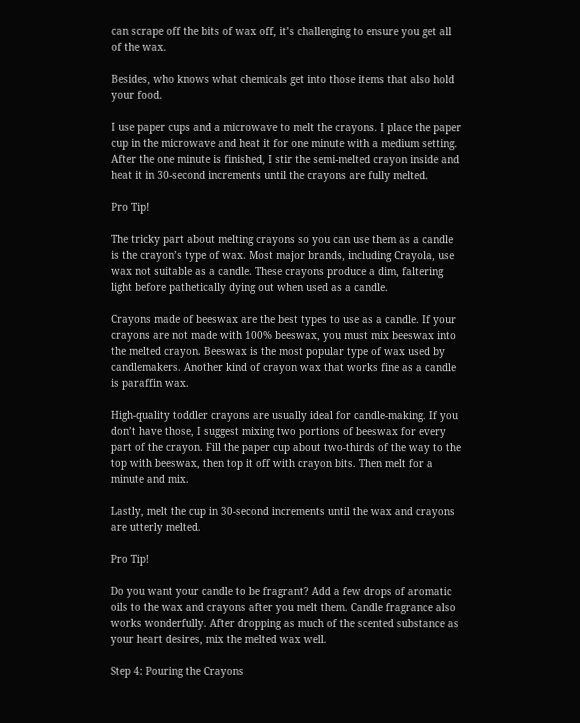can scrape off the bits of wax off, it’s challenging to ensure you get all of the wax.

Besides, who knows what chemicals get into those items that also hold your food.

I use paper cups and a microwave to melt the crayons. I place the paper cup in the microwave and heat it for one minute with a medium setting. After the one minute is finished, I stir the semi-melted crayon inside and heat it in 30-second increments until the crayons are fully melted.

Pro Tip!

The tricky part about melting crayons so you can use them as a candle is the crayon’s type of wax. Most major brands, including Crayola, use wax not suitable as a candle. These crayons produce a dim, faltering light before pathetically dying out when used as a candle.

Crayons made of beeswax are the best types to use as a candle. If your crayons are not made with 100% beeswax, you must mix beeswax into the melted crayon. Beeswax is the most popular type of wax used by candlemakers. Another kind of crayon wax that works fine as a candle is paraffin wax.

High-quality toddler crayons are usually ideal for candle-making. If you don’t have those, I suggest mixing two portions of beeswax for every part of the crayon. Fill the paper cup about two-thirds of the way to the top with beeswax, then top it off with crayon bits. Then melt for a minute and mix.

Lastly, melt the cup in 30-second increments until the wax and crayons are utterly melted.

Pro Tip!

Do you want your candle to be fragrant? Add a few drops of aromatic oils to the wax and crayons after you melt them. Candle fragrance also works wonderfully. After dropping as much of the scented substance as your heart desires, mix the melted wax well.

Step 4: Pouring the Crayons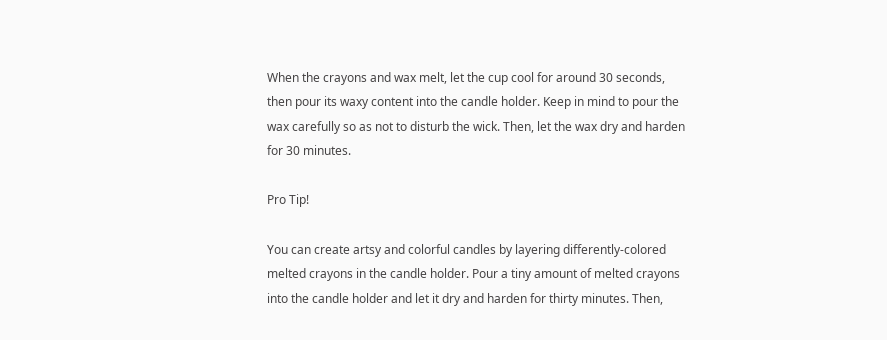When the crayons and wax melt, let the cup cool for around 30 seconds, then pour its waxy content into the candle holder. Keep in mind to pour the wax carefully so as not to disturb the wick. Then, let the wax dry and harden for 30 minutes.

Pro Tip!

You can create artsy and colorful candles by layering differently-colored melted crayons in the candle holder. Pour a tiny amount of melted crayons into the candle holder and let it dry and harden for thirty minutes. Then,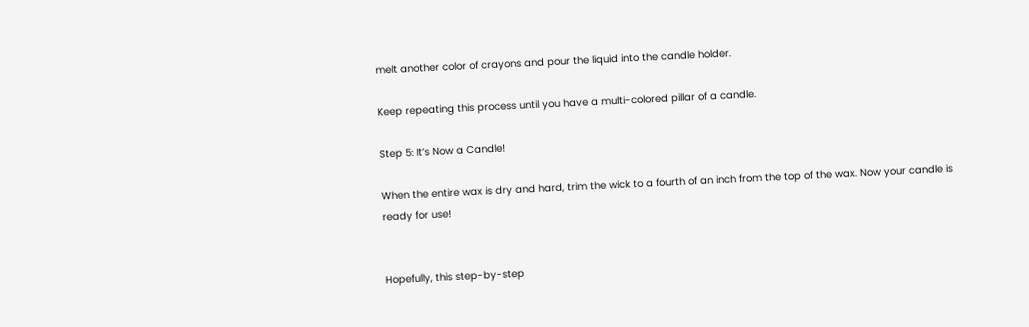melt another color of crayons and pour the liquid into the candle holder.

Keep repeating this process until you have a multi-colored pillar of a candle.

Step 5: It’s Now a Candle!

When the entire wax is dry and hard, trim the wick to a fourth of an inch from the top of the wax. Now your candle is ready for use!


Hopefully, this step-by-step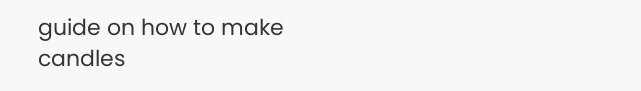guide on how to make candles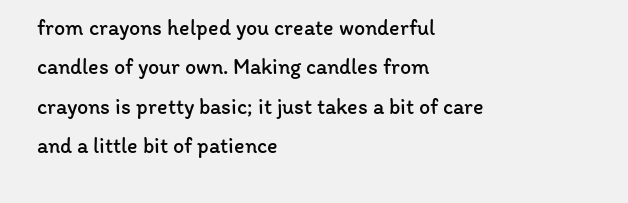from crayons helped you create wonderful candles of your own. Making candles from crayons is pretty basic; it just takes a bit of care and a little bit of patience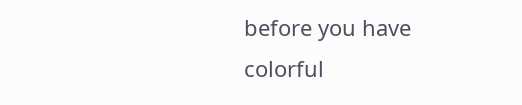before you have colorful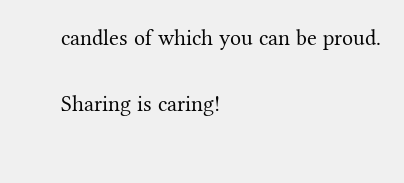candles of which you can be proud.

Sharing is caring!